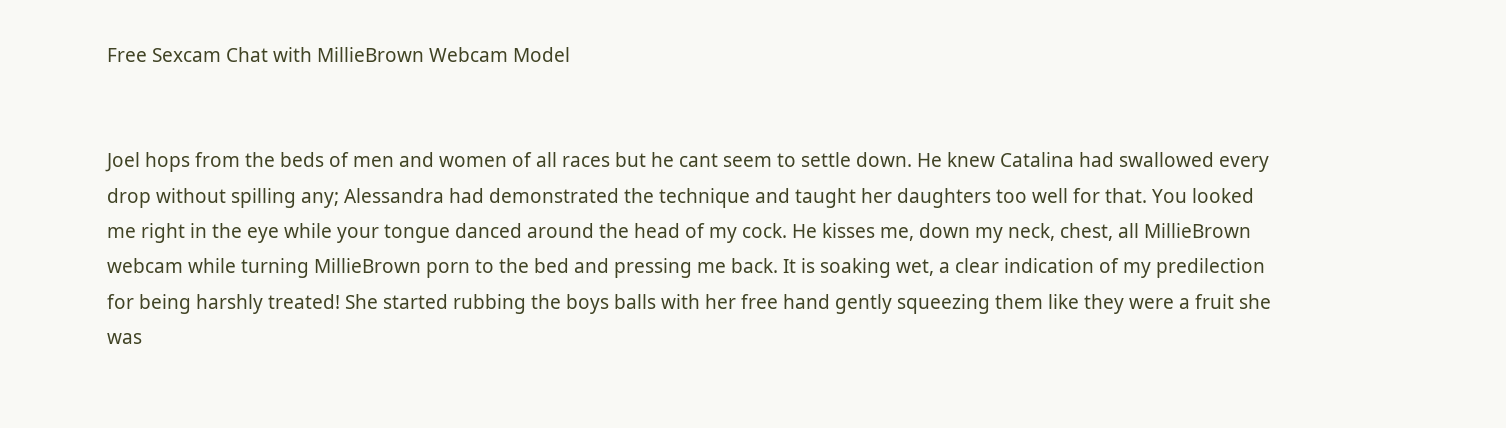Free Sexcam Chat with MillieBrown Webcam Model


Joel hops from the beds of men and women of all races but he cant seem to settle down. He knew Catalina had swallowed every drop without spilling any; Alessandra had demonstrated the technique and taught her daughters too well for that. You looked me right in the eye while your tongue danced around the head of my cock. He kisses me, down my neck, chest, all MillieBrown webcam while turning MillieBrown porn to the bed and pressing me back. It is soaking wet, a clear indication of my predilection for being harshly treated! She started rubbing the boys balls with her free hand gently squeezing them like they were a fruit she was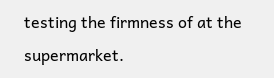testing the firmness of at the supermarket.